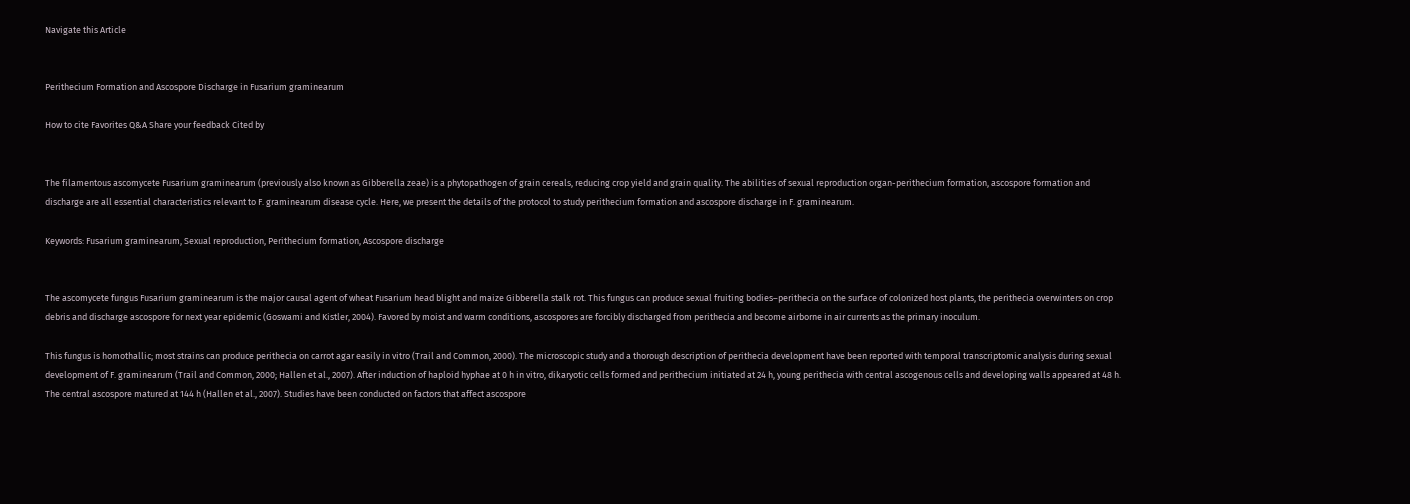Navigate this Article


Perithecium Formation and Ascospore Discharge in Fusarium graminearum

How to cite Favorites Q&A Share your feedback Cited by


The filamentous ascomycete Fusarium graminearum (previously also known as Gibberella zeae) is a phytopathogen of grain cereals, reducing crop yield and grain quality. The abilities of sexual reproduction organ-perithecium formation, ascospore formation and discharge are all essential characteristics relevant to F. graminearum disease cycle. Here, we present the details of the protocol to study perithecium formation and ascospore discharge in F. graminearum.

Keywords: Fusarium graminearum, Sexual reproduction, Perithecium formation, Ascospore discharge


The ascomycete fungus Fusarium graminearum is the major causal agent of wheat Fusarium head blight and maize Gibberella stalk rot. This fungus can produce sexual fruiting bodies–perithecia on the surface of colonized host plants, the perithecia overwinters on crop debris and discharge ascospore for next year epidemic (Goswami and Kistler, 2004). Favored by moist and warm conditions, ascospores are forcibly discharged from perithecia and become airborne in air currents as the primary inoculum.

This fungus is homothallic; most strains can produce perithecia on carrot agar easily in vitro (Trail and Common, 2000). The microscopic study and a thorough description of perithecia development have been reported with temporal transcriptomic analysis during sexual development of F. graminearum (Trail and Common, 2000; Hallen et al., 2007). After induction of haploid hyphae at 0 h in vitro, dikaryotic cells formed and perithecium initiated at 24 h, young perithecia with central ascogenous cells and developing walls appeared at 48 h. The central ascospore matured at 144 h (Hallen et al., 2007). Studies have been conducted on factors that affect ascospore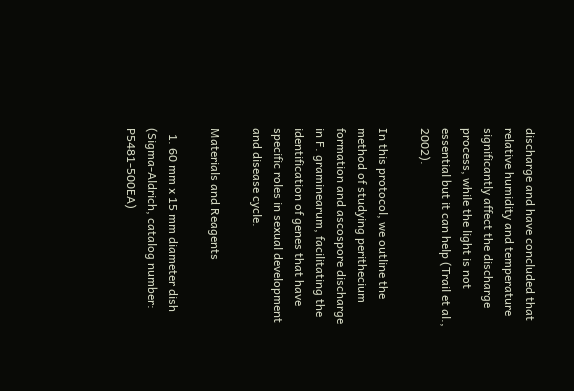discharge and have concluded that relative humidity and temperature significantly affect the discharge process, while the light is not essential but it can help (Trail et al., 2002).

In this protocol, we outline the method of studying perithecium formation and ascospore discharge in F. graminearum, facilitating the identification of genes that have specific roles in sexual development and disease cycle.

Materials and Reagents

  1. 60 mm x 15 mm diameter dish (Sigma-Aldrich, catalog number: P5481-500EA)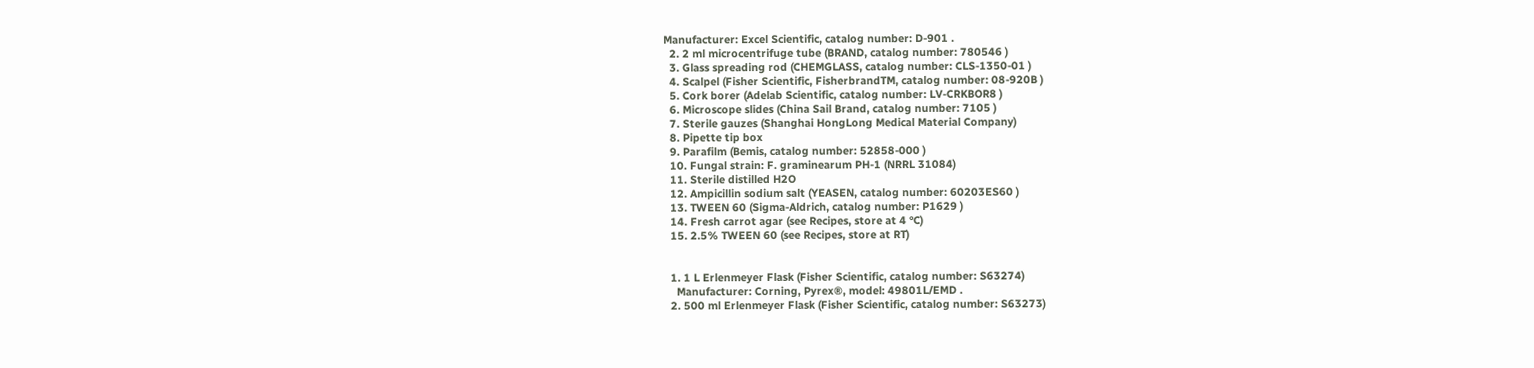Manufacturer: Excel Scientific, catalog number: D-901 .
  2. 2 ml microcentrifuge tube (BRAND, catalog number: 780546 )
  3. Glass spreading rod (CHEMGLASS, catalog number: CLS-1350-01 )
  4. Scalpel (Fisher Scientific, FisherbrandTM, catalog number: 08-920B )
  5. Cork borer (Adelab Scientific, catalog number: LV-CRKBOR8 )
  6. Microscope slides (China Sail Brand, catalog number: 7105 )
  7. Sterile gauzes (Shanghai HongLong Medical Material Company)
  8. Pipette tip box
  9. Parafilm (Bemis, catalog number: 52858-000 )
  10. Fungal strain: F. graminearum PH-1 (NRRL 31084)
  11. Sterile distilled H2O
  12. Ampicillin sodium salt (YEASEN, catalog number: 60203ES60 )
  13. TWEEN 60 (Sigma-Aldrich, catalog number: P1629 )
  14. Fresh carrot agar (see Recipes, store at 4 °C)
  15. 2.5% TWEEN 60 (see Recipes, store at RT)


  1. 1 L Erlenmeyer Flask (Fisher Scientific, catalog number: S63274)
    Manufacturer: Corning, Pyrex®, model: 49801L/EMD .
  2. 500 ml Erlenmeyer Flask (Fisher Scientific, catalog number: S63273)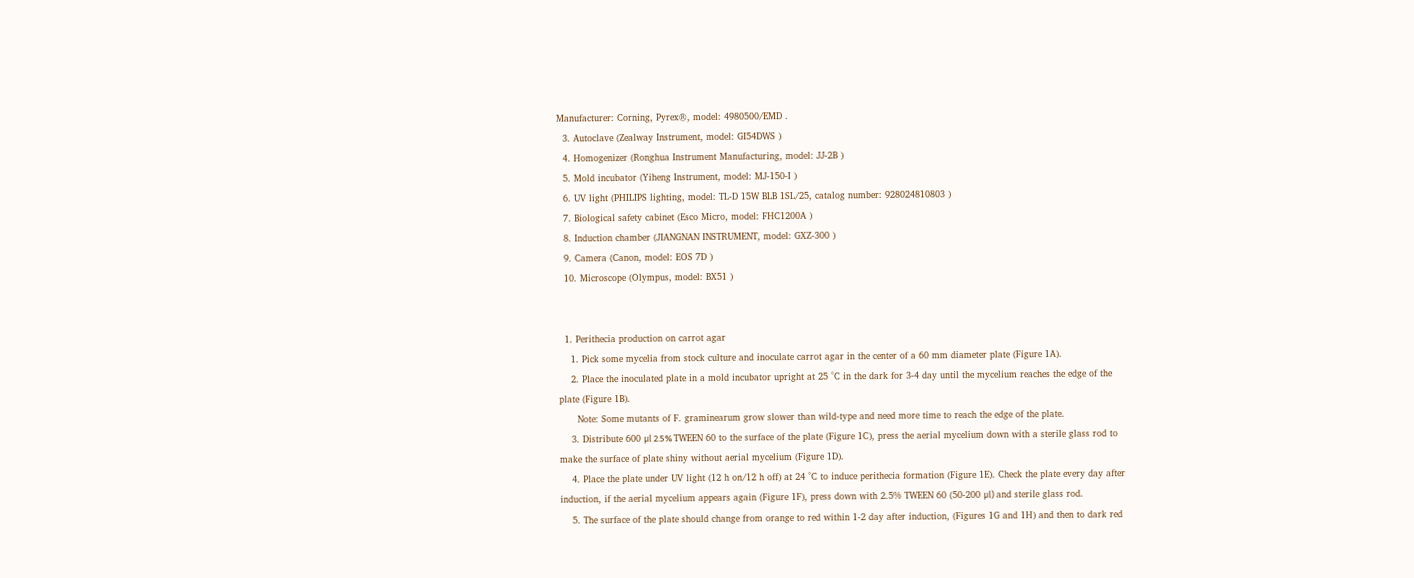Manufacturer: Corning, Pyrex®, model: 4980500/EMD .
  3. Autoclave (Zealway Instrument, model: GI54DWS )
  4. Homogenizer (Ronghua Instrument Manufacturing, model: JJ-2B )
  5. Mold incubator (Yiheng Instrument, model: MJ-150-I )
  6. UV light (PHILIPS lighting, model: TL-D 15W BLB 1SL/25, catalog number: 928024810803 )
  7. Biological safety cabinet (Esco Micro, model: FHC1200A )
  8. Induction chamber (JIANGNAN INSTRUMENT, model: GXZ-300 )
  9. Camera (Canon, model: EOS 7D )
  10. Microscope (Olympus, model: BX51 )


  1. Perithecia production on carrot agar
    1. Pick some mycelia from stock culture and inoculate carrot agar in the center of a 60 mm diameter plate (Figure 1A).
    2. Place the inoculated plate in a mold incubator upright at 25 °C in the dark for 3-4 day until the mycelium reaches the edge of the plate (Figure 1B).
      Note: Some mutants of F. graminearum grow slower than wild-type and need more time to reach the edge of the plate.
    3. Distribute 600 μl 2.5% TWEEN 60 to the surface of the plate (Figure 1C), press the aerial mycelium down with a sterile glass rod to make the surface of plate shiny without aerial mycelium (Figure 1D).
    4. Place the plate under UV light (12 h on/12 h off) at 24 °C to induce perithecia formation (Figure 1E). Check the plate every day after induction, if the aerial mycelium appears again (Figure 1F), press down with 2.5% TWEEN 60 (50-200 μl) and sterile glass rod.
    5. The surface of the plate should change from orange to red within 1-2 day after induction, (Figures 1G and 1H) and then to dark red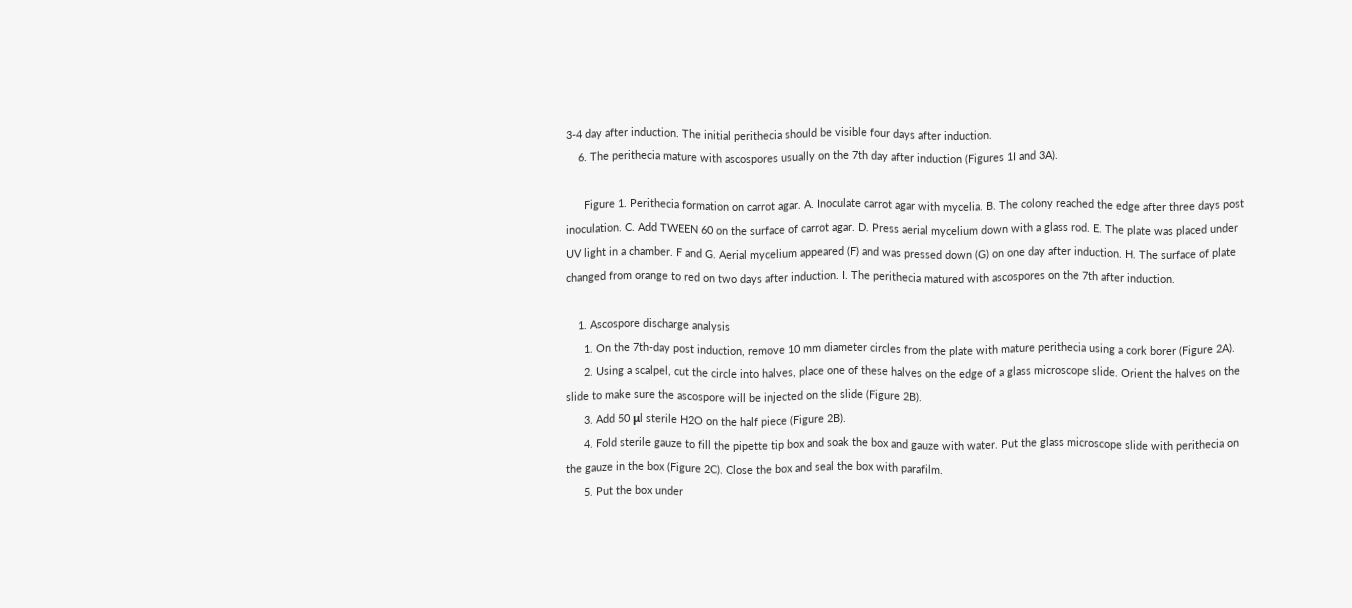3-4 day after induction. The initial perithecia should be visible four days after induction.
    6. The perithecia mature with ascospores usually on the 7th day after induction (Figures 1I and 3A).

      Figure 1. Perithecia formation on carrot agar. A. Inoculate carrot agar with mycelia. B. The colony reached the edge after three days post inoculation. C. Add TWEEN 60 on the surface of carrot agar. D. Press aerial mycelium down with a glass rod. E. The plate was placed under UV light in a chamber. F and G. Aerial mycelium appeared (F) and was pressed down (G) on one day after induction. H. The surface of plate changed from orange to red on two days after induction. I. The perithecia matured with ascospores on the 7th after induction.

    1. Ascospore discharge analysis
      1. On the 7th-day post induction, remove 10 mm diameter circles from the plate with mature perithecia using a cork borer (Figure 2A).
      2. Using a scalpel, cut the circle into halves, place one of these halves on the edge of a glass microscope slide. Orient the halves on the slide to make sure the ascospore will be injected on the slide (Figure 2B).
      3. Add 50 μl sterile H2O on the half piece (Figure 2B).
      4. Fold sterile gauze to fill the pipette tip box and soak the box and gauze with water. Put the glass microscope slide with perithecia on the gauze in the box (Figure 2C). Close the box and seal the box with parafilm.
      5. Put the box under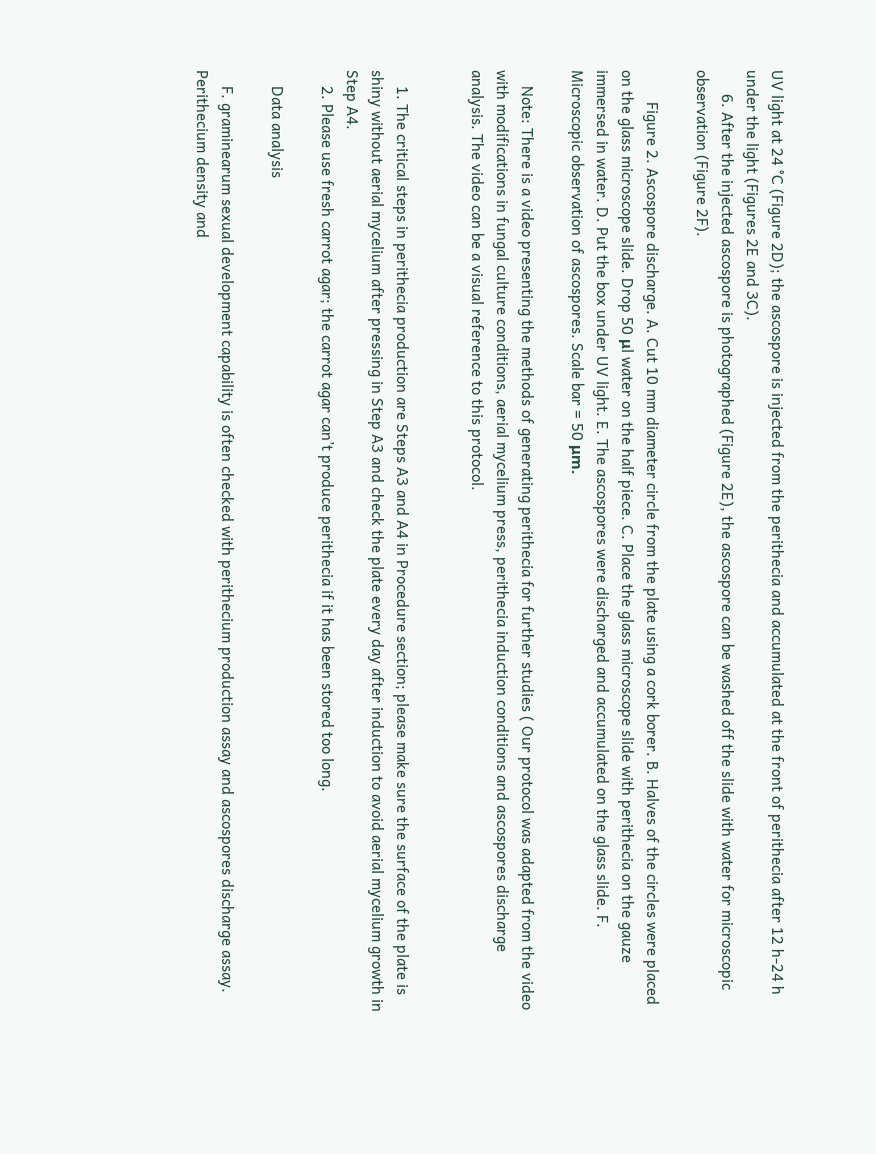UV light at 24 °C (Figure 2D); the ascospore is injected from the perithecia and accumulated at the front of perithecia after 12 h-24 h under the light (Figures 2E and 3C).
      6. After the injected ascospore is photographed (Figure 2E), the ascospore can be washed off the slide with water for microscopic observation (Figure 2F).

        Figure 2. Ascospore discharge. A. Cut 10 mm diameter circle from the plate using a cork borer. B. Halves of the circles were placed on the glass microscope slide. Drop 50 μl water on the half piece. C. Place the glass microscope slide with perithecia on the gauze immersed in water. D. Put the box under UV light. E. The ascospores were discharged and accumulated on the glass slide. F. Microscopic observation of ascospores. Scale bar = 50 μm.

    Note: There is a video presenting the methods of generating perithecia for further studies ( Our protocol was adapted from the video with modifications in fungal culture conditions, aerial mycelium press, perithecia induction conditions and ascospores discharge analysis. The video can be a visual reference to this protocol.


    1. The critical steps in perithecia production are Steps A3 and A4 in Procedure section; please make sure the surface of the plate is shiny without aerial mycelium after pressing in Step A3 and check the plate every day after induction to avoid aerial mycelium growth in Step A4.
    2. Please use fresh carrot agar; the carrot agar can’t produce perithecia if it has been stored too long.

    Data analysis

    F. graminearum sexual development capability is often checked with perithecium production assay and ascospores discharge assay. Perithecium density and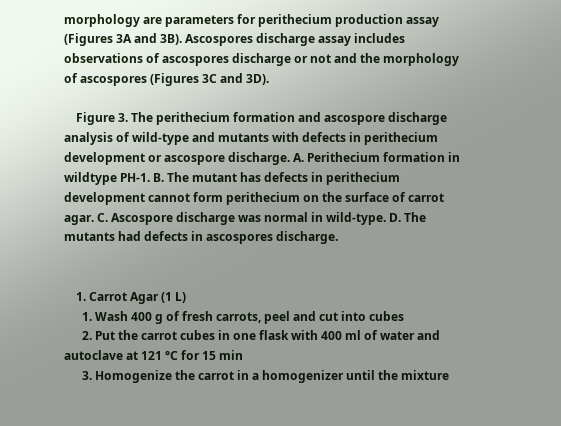morphology are parameters for perithecium production assay (Figures 3A and 3B). Ascospores discharge assay includes observations of ascospores discharge or not and the morphology of ascospores (Figures 3C and 3D).

    Figure 3. The perithecium formation and ascospore discharge analysis of wild-type and mutants with defects in perithecium development or ascospore discharge. A. Perithecium formation in wildtype PH-1. B. The mutant has defects in perithecium development cannot form perithecium on the surface of carrot agar. C. Ascospore discharge was normal in wild-type. D. The mutants had defects in ascospores discharge.


    1. Carrot Agar (1 L)
      1. Wash 400 g of fresh carrots, peel and cut into cubes
      2. Put the carrot cubes in one flask with 400 ml of water and autoclave at 121 °C for 15 min
      3. Homogenize the carrot in a homogenizer until the mixture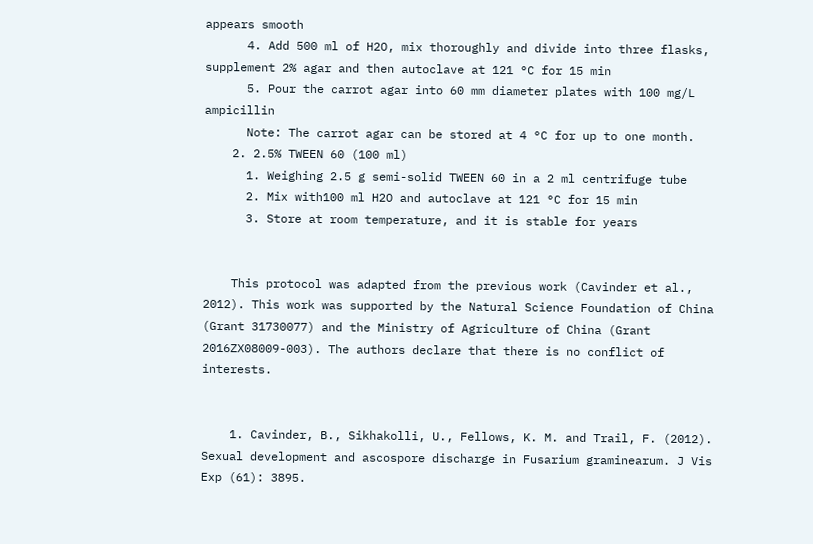appears smooth
      4. Add 500 ml of H2O, mix thoroughly and divide into three flasks, supplement 2% agar and then autoclave at 121 °C for 15 min
      5. Pour the carrot agar into 60 mm diameter plates with 100 mg/L ampicillin
      Note: The carrot agar can be stored at 4 °C for up to one month.
    2. 2.5% TWEEN 60 (100 ml)
      1. Weighing 2.5 g semi-solid TWEEN 60 in a 2 ml centrifuge tube
      2. Mix with100 ml H2O and autoclave at 121 °C for 15 min
      3. Store at room temperature, and it is stable for years


    This protocol was adapted from the previous work (Cavinder et al., 2012). This work was supported by the Natural Science Foundation of China (Grant 31730077) and the Ministry of Agriculture of China (Grant 2016ZX08009-003). The authors declare that there is no conflict of interests.


    1. Cavinder, B., Sikhakolli, U., Fellows, K. M. and Trail, F. (2012). Sexual development and ascospore discharge in Fusarium graminearum. J Vis Exp (61): 3895.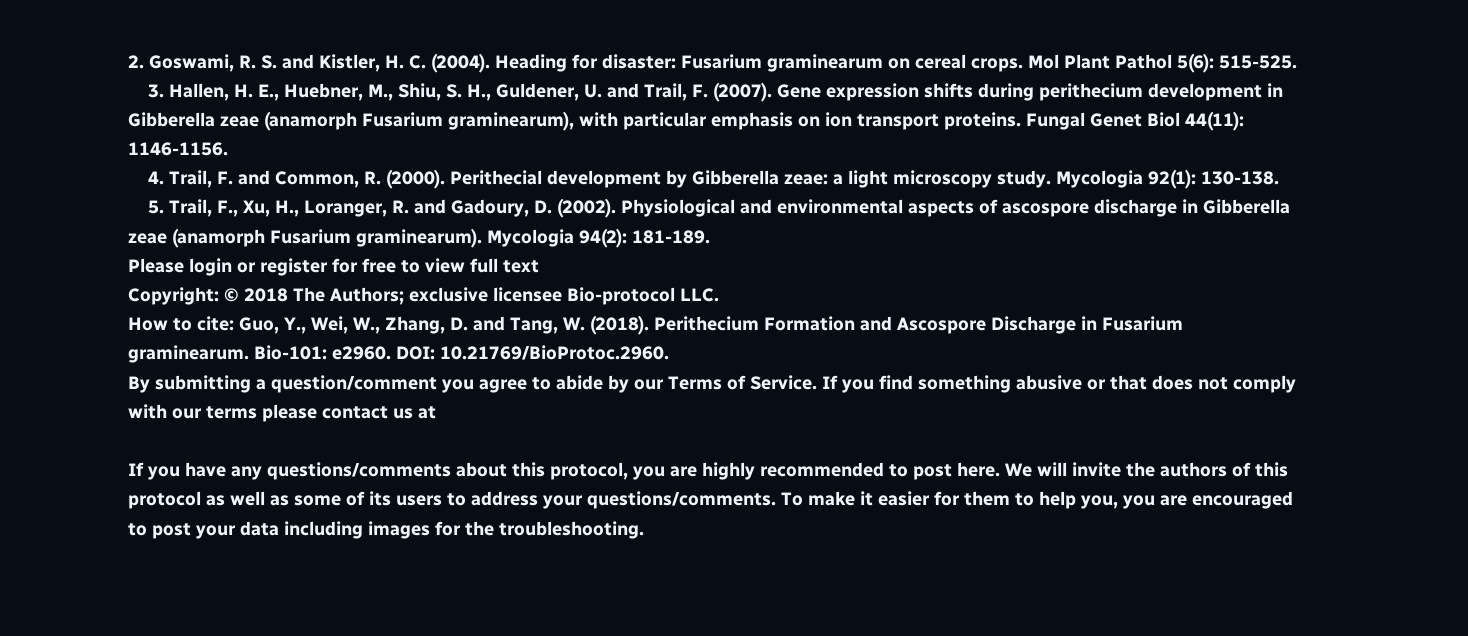2. Goswami, R. S. and Kistler, H. C. (2004). Heading for disaster: Fusarium graminearum on cereal crops. Mol Plant Pathol 5(6): 515-525.
    3. Hallen, H. E., Huebner, M., Shiu, S. H., Guldener, U. and Trail, F. (2007). Gene expression shifts during perithecium development in Gibberella zeae (anamorph Fusarium graminearum), with particular emphasis on ion transport proteins. Fungal Genet Biol 44(11): 1146-1156.
    4. Trail, F. and Common, R. (2000). Perithecial development by Gibberella zeae: a light microscopy study. Mycologia 92(1): 130-138.
    5. Trail, F., Xu, H., Loranger, R. and Gadoury, D. (2002). Physiological and environmental aspects of ascospore discharge in Gibberella zeae (anamorph Fusarium graminearum). Mycologia 94(2): 181-189.
Please login or register for free to view full text
Copyright: © 2018 The Authors; exclusive licensee Bio-protocol LLC.
How to cite: Guo, Y., Wei, W., Zhang, D. and Tang, W. (2018). Perithecium Formation and Ascospore Discharge in Fusarium graminearum. Bio-101: e2960. DOI: 10.21769/BioProtoc.2960.
By submitting a question/comment you agree to abide by our Terms of Service. If you find something abusive or that does not comply with our terms please contact us at

If you have any questions/comments about this protocol, you are highly recommended to post here. We will invite the authors of this protocol as well as some of its users to address your questions/comments. To make it easier for them to help you, you are encouraged to post your data including images for the troubleshooting.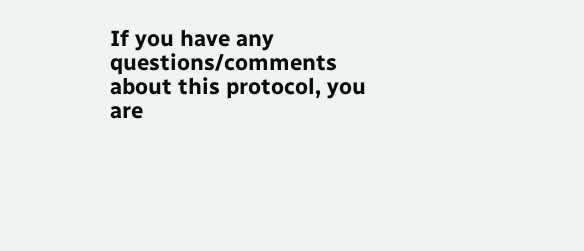If you have any questions/comments about this protocol, you are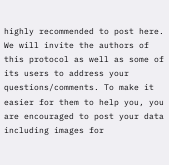highly recommended to post here. We will invite the authors of this protocol as well as some of its users to address your questions/comments. To make it easier for them to help you, you are encouraged to post your data including images for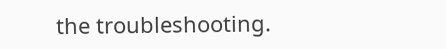the troubleshooting.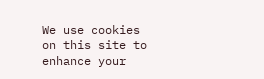We use cookies on this site to enhance your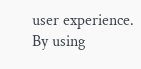user experience. By using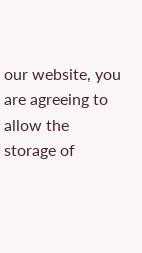our website, you are agreeing to allow the storage of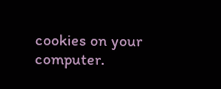cookies on your computer.